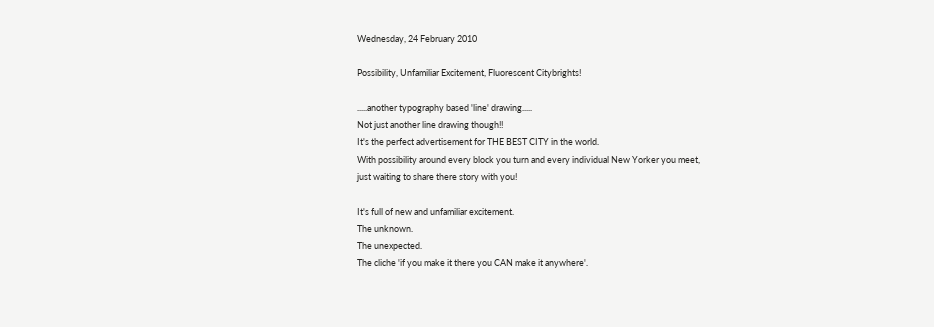Wednesday, 24 February 2010

Possibility, Unfamiliar Excitement, Fluorescent Citybrights!

.....another typography based 'line' drawing.....
Not just another line drawing though!!
It's the perfect advertisement for THE BEST CITY in the world.
With possibility around every block you turn and every individual New Yorker you meet,
just waiting to share there story with you!

It's full of new and unfamiliar excitement.
The unknown.
The unexpected.
The cliche 'if you make it there you CAN make it anywhere'.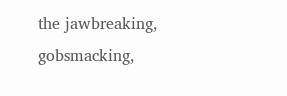the jawbreaking, gobsmacking,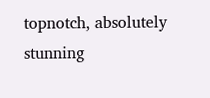topnotch, absolutely stunning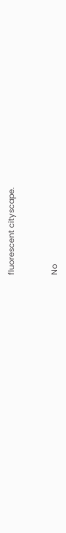fluorescent cityscape.


No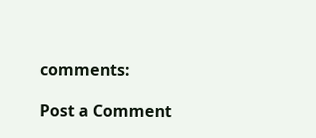comments:

Post a Comment